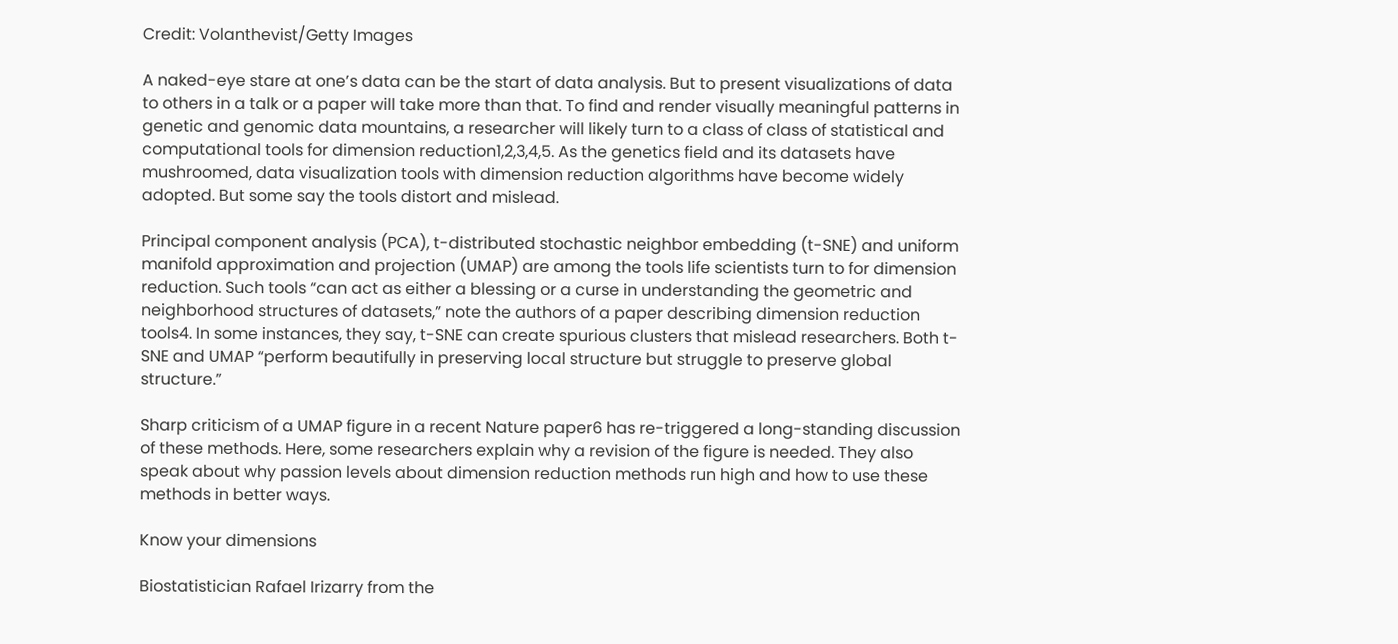Credit: Volanthevist/Getty Images

A naked-eye stare at one’s data can be the start of data analysis. But to present visualizations of data to others in a talk or a paper will take more than that. To find and render visually meaningful patterns in genetic and genomic data mountains, a researcher will likely turn to a class of class of statistical and computational tools for dimension reduction1,2,3,4,5. As the genetics field and its datasets have mushroomed, data visualization tools with dimension reduction algorithms have become widely adopted. But some say the tools distort and mislead.

Principal component analysis (PCA), t-distributed stochastic neighbor embedding (t-SNE) and uniform manifold approximation and projection (UMAP) are among the tools life scientists turn to for dimension reduction. Such tools “can act as either a blessing or a curse in understanding the geometric and neighborhood structures of datasets,” note the authors of a paper describing dimension reduction tools4. In some instances, they say, t-SNE can create spurious clusters that mislead researchers. Both t-SNE and UMAP “perform beautifully in preserving local structure but struggle to preserve global structure.”

Sharp criticism of a UMAP figure in a recent Nature paper6 has re-triggered a long-standing discussion of these methods. Here, some researchers explain why a revision of the figure is needed. They also speak about why passion levels about dimension reduction methods run high and how to use these methods in better ways.

Know your dimensions

Biostatistician Rafael Irizarry from the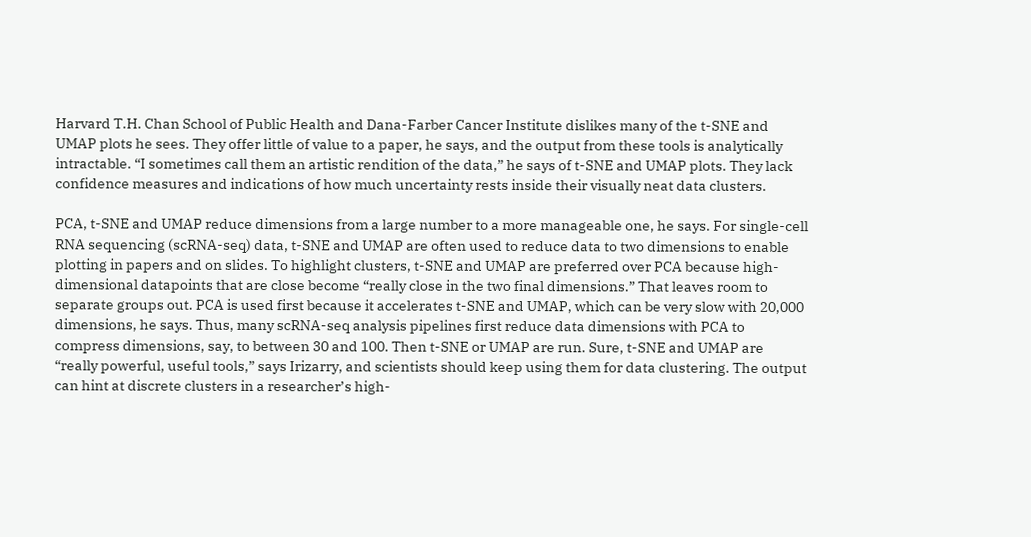Harvard T.H. Chan School of Public Health and Dana-Farber Cancer Institute dislikes many of the t-SNE and UMAP plots he sees. They offer little of value to a paper, he says, and the output from these tools is analytically intractable. “I sometimes call them an artistic rendition of the data,” he says of t-SNE and UMAP plots. They lack confidence measures and indications of how much uncertainty rests inside their visually neat data clusters.

PCA, t-SNE and UMAP reduce dimensions from a large number to a more manageable one, he says. For single-cell RNA sequencing (scRNA-seq) data, t-SNE and UMAP are often used to reduce data to two dimensions to enable plotting in papers and on slides. To highlight clusters, t-SNE and UMAP are preferred over PCA because high-dimensional datapoints that are close become “really close in the two final dimensions.” That leaves room to separate groups out. PCA is used first because it accelerates t-SNE and UMAP, which can be very slow with 20,000 dimensions, he says. Thus, many scRNA-seq analysis pipelines first reduce data dimensions with PCA to compress dimensions, say, to between 30 and 100. Then t-SNE or UMAP are run. Sure, t-SNE and UMAP are “really powerful, useful tools,” says Irizarry, and scientists should keep using them for data clustering. The output can hint at discrete clusters in a researcher’s high-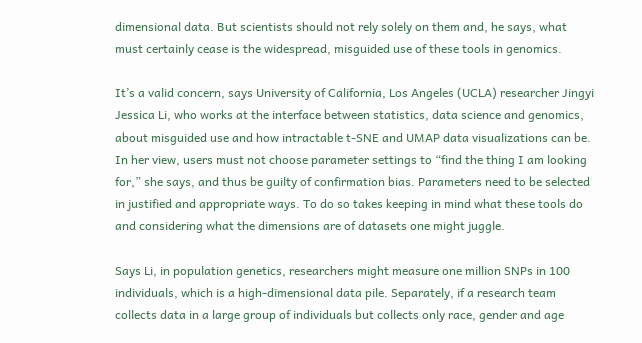dimensional data. But scientists should not rely solely on them and, he says, what must certainly cease is the widespread, misguided use of these tools in genomics.

It’s a valid concern, says University of California, Los Angeles (UCLA) researcher Jingyi Jessica Li, who works at the interface between statistics, data science and genomics, about misguided use and how intractable t-SNE and UMAP data visualizations can be. In her view, users must not choose parameter settings to “find the thing I am looking for,” she says, and thus be guilty of confirmation bias. Parameters need to be selected in justified and appropriate ways. To do so takes keeping in mind what these tools do and considering what the dimensions are of datasets one might juggle.

Says Li, in population genetics, researchers might measure one million SNPs in 100 individuals, which is a high-dimensional data pile. Separately, if a research team collects data in a large group of individuals but collects only race, gender and age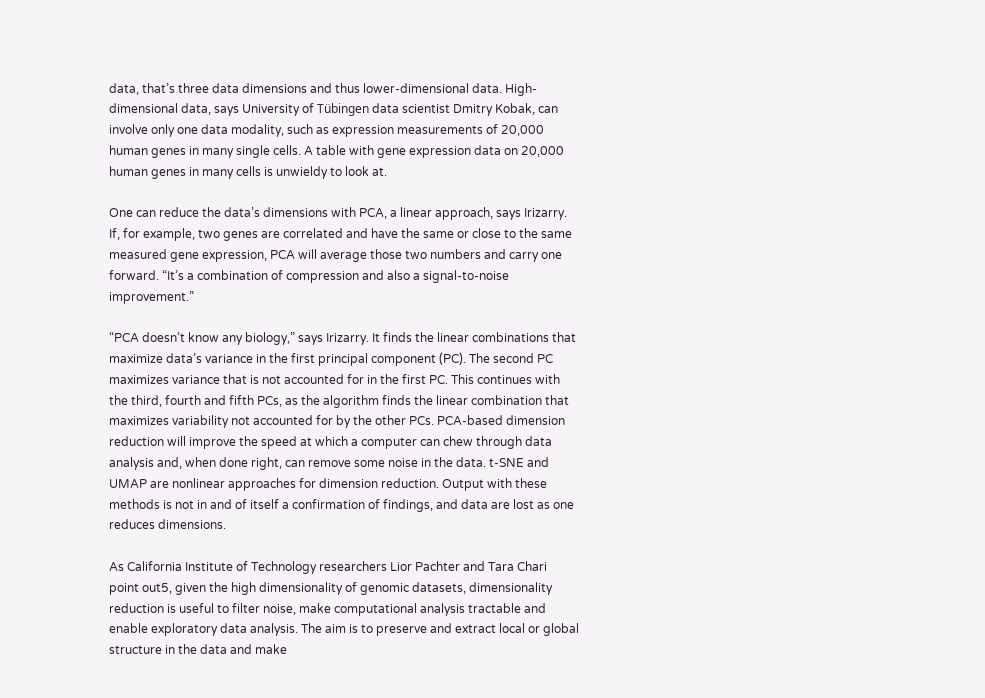data, that’s three data dimensions and thus lower-dimensional data. High-dimensional data, says University of Tübingen data scientist Dmitry Kobak, can involve only one data modality, such as expression measurements of 20,000 human genes in many single cells. A table with gene expression data on 20,000 human genes in many cells is unwieldy to look at.

One can reduce the data’s dimensions with PCA, a linear approach, says Irizarry. If, for example, two genes are correlated and have the same or close to the same measured gene expression, PCA will average those two numbers and carry one forward. “It’s a combination of compression and also a signal-to-noise improvement.”

“PCA doesn’t know any biology,” says Irizarry. It finds the linear combinations that maximize data’s variance in the first principal component (PC). The second PC maximizes variance that is not accounted for in the first PC. This continues with the third, fourth and fifth PCs, as the algorithm finds the linear combination that maximizes variability not accounted for by the other PCs. PCA-based dimension reduction will improve the speed at which a computer can chew through data analysis and, when done right, can remove some noise in the data. t-SNE and UMAP are nonlinear approaches for dimension reduction. Output with these methods is not in and of itself a confirmation of findings, and data are lost as one reduces dimensions.

As California Institute of Technology researchers Lior Pachter and Tara Chari point out5, given the high dimensionality of genomic datasets, dimensionality reduction is useful to filter noise, make computational analysis tractable and enable exploratory data analysis. The aim is to preserve and extract local or global structure in the data and make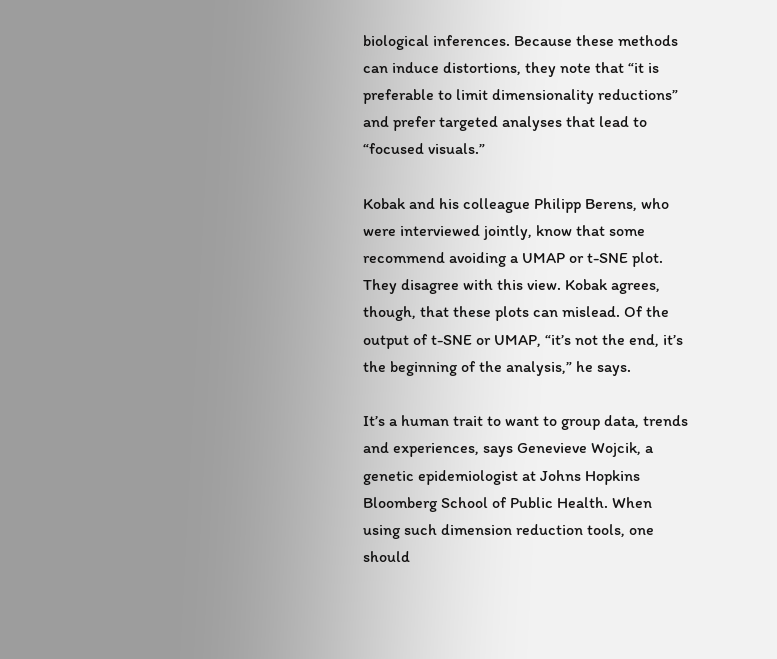biological inferences. Because these methods can induce distortions, they note that “it is preferable to limit dimensionality reductions” and prefer targeted analyses that lead to “focused visuals.”

Kobak and his colleague Philipp Berens, who were interviewed jointly, know that some recommend avoiding a UMAP or t-SNE plot. They disagree with this view. Kobak agrees, though, that these plots can mislead. Of the output of t-SNE or UMAP, “it’s not the end, it’s the beginning of the analysis,” he says.

It’s a human trait to want to group data, trends and experiences, says Genevieve Wojcik, a genetic epidemiologist at Johns Hopkins Bloomberg School of Public Health. When using such dimension reduction tools, one should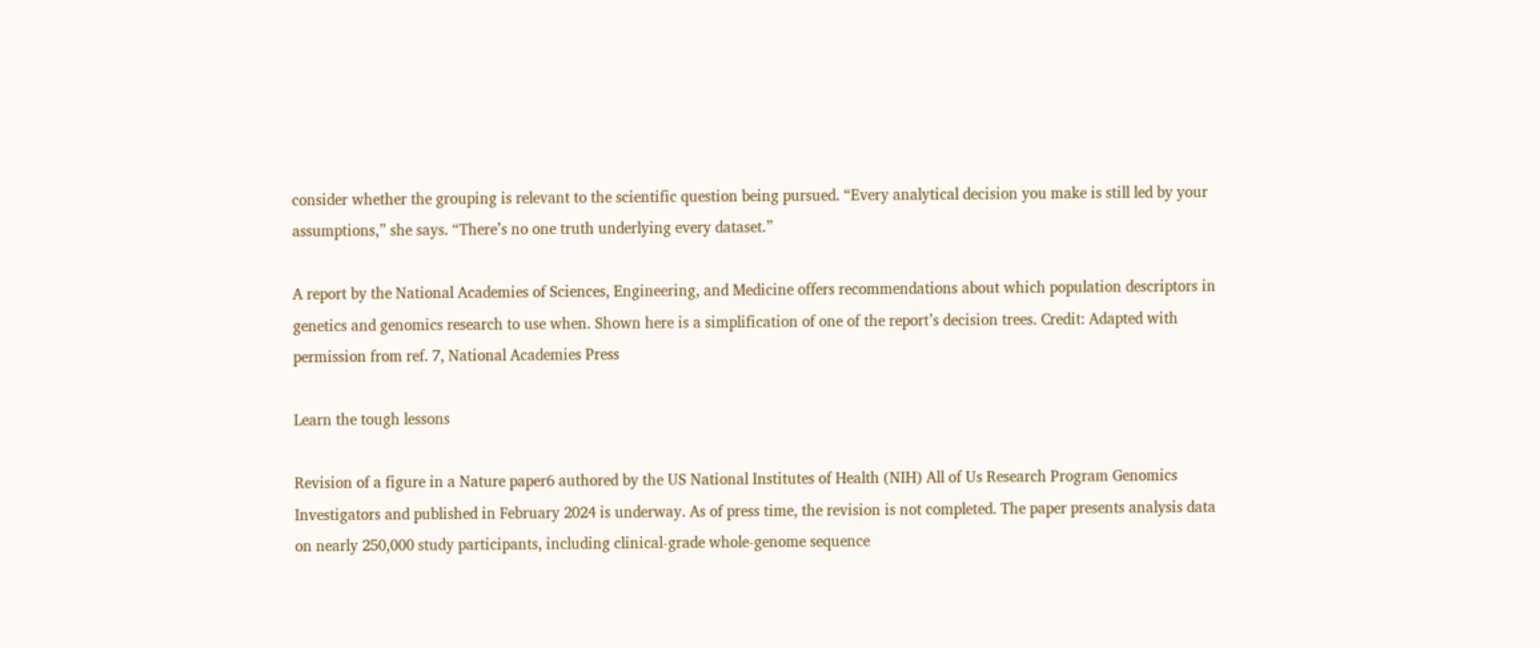consider whether the grouping is relevant to the scientific question being pursued. “Every analytical decision you make is still led by your assumptions,” she says. “There’s no one truth underlying every dataset.”

A report by the National Academies of Sciences, Engineering, and Medicine offers recommendations about which population descriptors in genetics and genomics research to use when. Shown here is a simplification of one of the report’s decision trees. Credit: Adapted with permission from ref. 7, National Academies Press

Learn the tough lessons

Revision of a figure in a Nature paper6 authored by the US National Institutes of Health (NIH) All of Us Research Program Genomics Investigators and published in February 2024 is underway. As of press time, the revision is not completed. The paper presents analysis data on nearly 250,000 study participants, including clinical-grade whole-genome sequence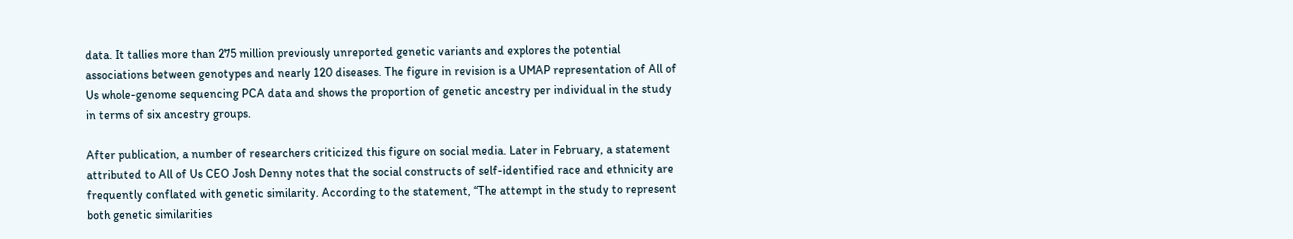data. It tallies more than 275 million previously unreported genetic variants and explores the potential associations between genotypes and nearly 120 diseases. The figure in revision is a UMAP representation of All of Us whole-genome sequencing PCA data and shows the proportion of genetic ancestry per individual in the study in terms of six ancestry groups.

After publication, a number of researchers criticized this figure on social media. Later in February, a statement attributed to All of Us CEO Josh Denny notes that the social constructs of self-identified race and ethnicity are frequently conflated with genetic similarity. According to the statement, “The attempt in the study to represent both genetic similarities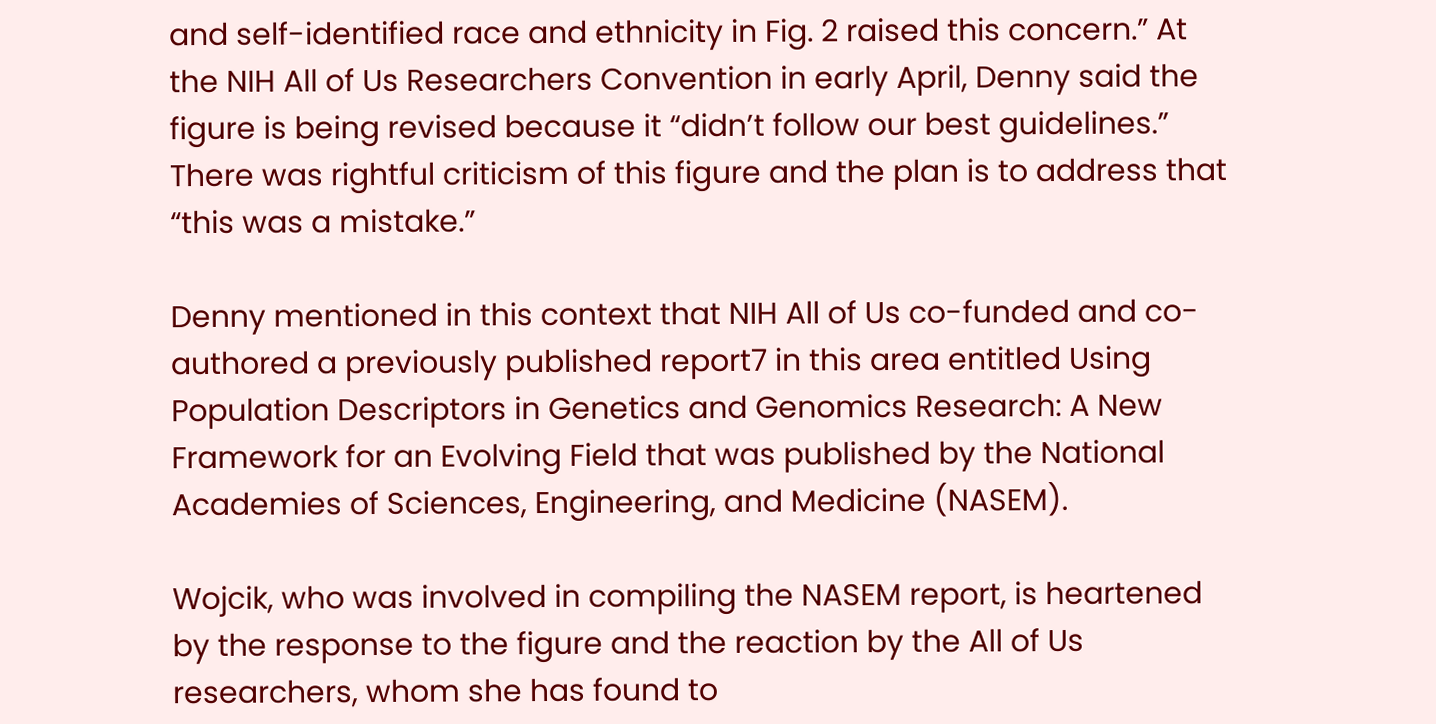and self-identified race and ethnicity in Fig. 2 raised this concern.” At the NIH All of Us Researchers Convention in early April, Denny said the figure is being revised because it “didn’t follow our best guidelines.” There was rightful criticism of this figure and the plan is to address that “this was a mistake.”

Denny mentioned in this context that NIH All of Us co-funded and co-authored a previously published report7 in this area entitled Using Population Descriptors in Genetics and Genomics Research: A New Framework for an Evolving Field that was published by the National Academies of Sciences, Engineering, and Medicine (NASEM).

Wojcik, who was involved in compiling the NASEM report, is heartened by the response to the figure and the reaction by the All of Us researchers, whom she has found to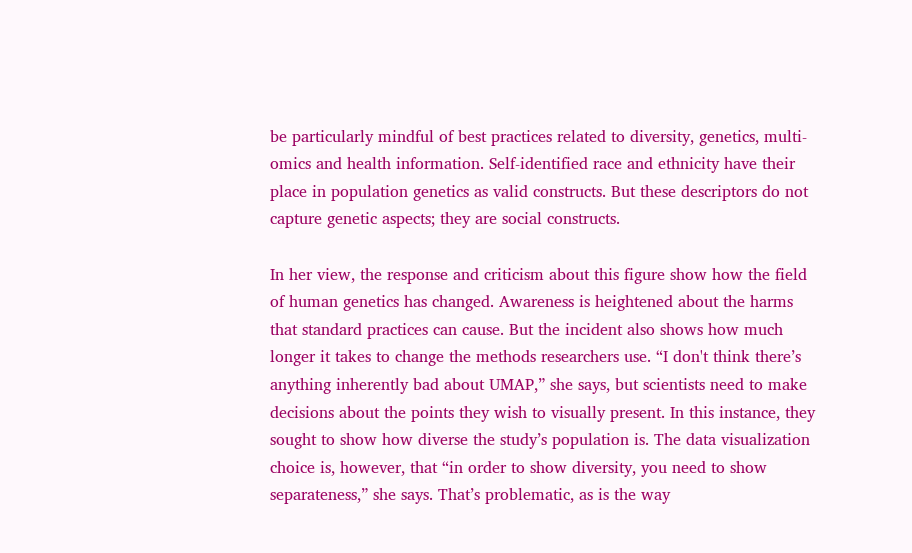be particularly mindful of best practices related to diversity, genetics, multi-omics and health information. Self-identified race and ethnicity have their place in population genetics as valid constructs. But these descriptors do not capture genetic aspects; they are social constructs.

In her view, the response and criticism about this figure show how the field of human genetics has changed. Awareness is heightened about the harms that standard practices can cause. But the incident also shows how much longer it takes to change the methods researchers use. “I don't think there’s anything inherently bad about UMAP,” she says, but scientists need to make decisions about the points they wish to visually present. In this instance, they sought to show how diverse the study’s population is. The data visualization choice is, however, that “in order to show diversity, you need to show separateness,” she says. That’s problematic, as is the way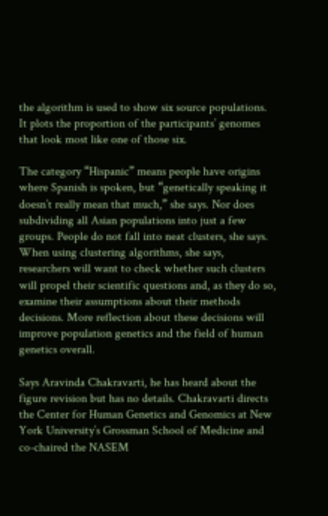the algorithm is used to show six source populations. It plots the proportion of the participants’ genomes that look most like one of those six.

The category “Hispanic” means people have origins where Spanish is spoken, but “genetically speaking it doesn’t really mean that much,” she says. Nor does subdividing all Asian populations into just a few groups. People do not fall into neat clusters, she says. When using clustering algorithms, she says, researchers will want to check whether such clusters will propel their scientific questions and, as they do so, examine their assumptions about their methods decisions. More reflection about these decisions will improve population genetics and the field of human genetics overall.

Says Aravinda Chakravarti, he has heard about the figure revision but has no details. Chakravarti directs the Center for Human Genetics and Genomics at New York University’s Grossman School of Medicine and co-chaired the NASEM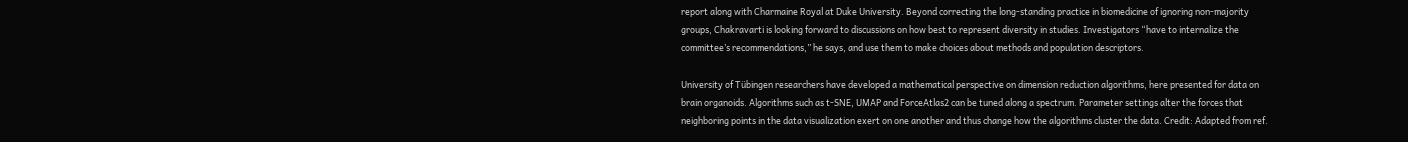report along with Charmaine Royal at Duke University. Beyond correcting the long-standing practice in biomedicine of ignoring non-majority groups, Chakravarti is looking forward to discussions on how best to represent diversity in studies. Investigators “have to internalize the committee’s recommendations,” he says, and use them to make choices about methods and population descriptors.

University of Tübingen researchers have developed a mathematical perspective on dimension reduction algorithms, here presented for data on brain organoids. Algorithms such as t-SNE, UMAP and ForceAtlas2 can be tuned along a spectrum. Parameter settings alter the forces that neighboring points in the data visualization exert on one another and thus change how the algorithms cluster the data. Credit: Adapted from ref.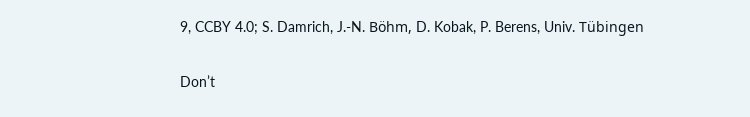9, CCBY 4.0; S. Damrich, J.-N. Böhm, D. Kobak, P. Berens, Univ. Tübingen

Don’t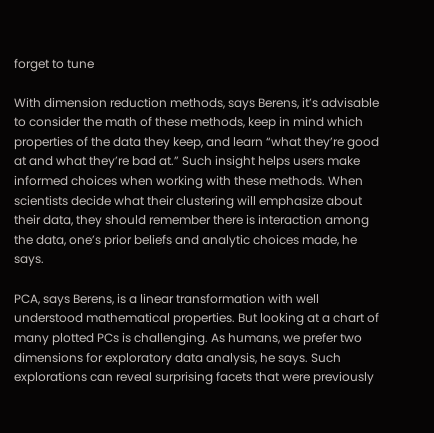forget to tune

With dimension reduction methods, says Berens, it’s advisable to consider the math of these methods, keep in mind which properties of the data they keep, and learn “what they’re good at and what they’re bad at.” Such insight helps users make informed choices when working with these methods. When scientists decide what their clustering will emphasize about their data, they should remember there is interaction among the data, one’s prior beliefs and analytic choices made, he says.

PCA, says Berens, is a linear transformation with well understood mathematical properties. But looking at a chart of many plotted PCs is challenging. As humans, we prefer two dimensions for exploratory data analysis, he says. Such explorations can reveal surprising facets that were previously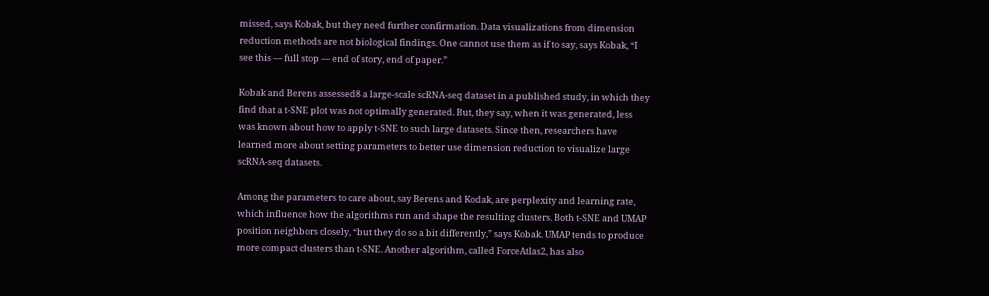missed, says Kobak, but they need further confirmation. Data visualizations from dimension reduction methods are not biological findings. One cannot use them as if to say, says Kobak, “I see this — full stop — end of story, end of paper.”

Kobak and Berens assessed8 a large-scale scRNA-seq dataset in a published study, in which they find that a t-SNE plot was not optimally generated. But, they say, when it was generated, less was known about how to apply t-SNE to such large datasets. Since then, researchers have learned more about setting parameters to better use dimension reduction to visualize large scRNA-seq datasets.

Among the parameters to care about, say Berens and Kodak, are perplexity and learning rate, which influence how the algorithms run and shape the resulting clusters. Both t-SNE and UMAP position neighbors closely, “but they do so a bit differently,” says Kobak. UMAP tends to produce more compact clusters than t-SNE. Another algorithm, called ForceAtlas2, has also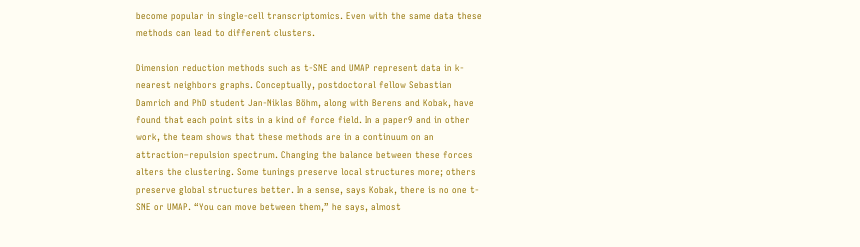become popular in single-cell transcriptomics. Even with the same data these methods can lead to different clusters.

Dimension reduction methods such as t-SNE and UMAP represent data in k-nearest neighbors graphs. Conceptually, postdoctoral fellow Sebastian Damrich and PhD student Jan-Niklas Böhm, along with Berens and Kobak, have found that each point sits in a kind of force field. In a paper9 and in other work, the team shows that these methods are in a continuum on an attraction–repulsion spectrum. Changing the balance between these forces alters the clustering. Some tunings preserve local structures more; others preserve global structures better. In a sense, says Kobak, there is no one t-SNE or UMAP. “You can move between them,” he says, almost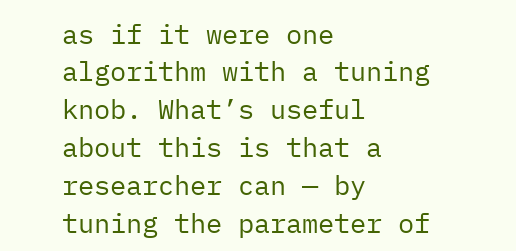as if it were one algorithm with a tuning knob. What’s useful about this is that a researcher can — by tuning the parameter of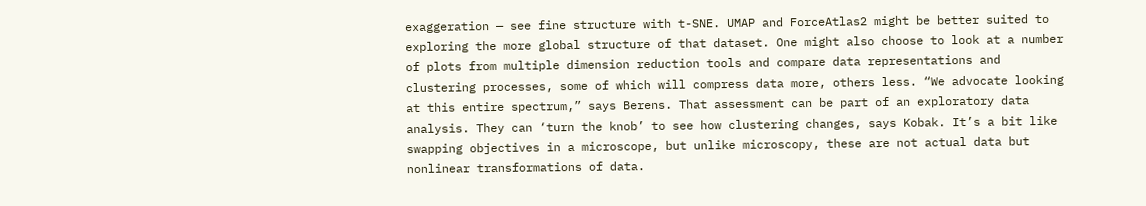exaggeration — see fine structure with t-SNE. UMAP and ForceAtlas2 might be better suited to exploring the more global structure of that dataset. One might also choose to look at a number of plots from multiple dimension reduction tools and compare data representations and clustering processes, some of which will compress data more, others less. “We advocate looking at this entire spectrum,” says Berens. That assessment can be part of an exploratory data analysis. They can ‘turn the knob’ to see how clustering changes, says Kobak. It’s a bit like swapping objectives in a microscope, but unlike microscopy, these are not actual data but nonlinear transformations of data.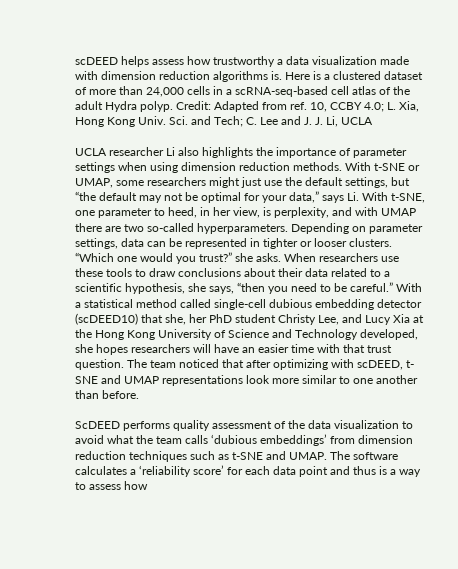scDEED helps assess how trustworthy a data visualization made with dimension reduction algorithms is. Here is a clustered dataset of more than 24,000 cells in a scRNA-seq-based cell atlas of the adult Hydra polyp. Credit: Adapted from ref. 10, CCBY 4.0; L. Xia, Hong Kong Univ. Sci. and Tech; C. Lee and J. J. Li, UCLA

UCLA researcher Li also highlights the importance of parameter settings when using dimension reduction methods. With t-SNE or UMAP, some researchers might just use the default settings, but “the default may not be optimal for your data,” says Li. With t-SNE, one parameter to heed, in her view, is perplexity, and with UMAP there are two so-called hyperparameters. Depending on parameter settings, data can be represented in tighter or looser clusters. “Which one would you trust?” she asks. When researchers use these tools to draw conclusions about their data related to a scientific hypothesis, she says, “then you need to be careful.” With a statistical method called single-cell dubious embedding detector (scDEED10) that she, her PhD student Christy Lee, and Lucy Xia at the Hong Kong University of Science and Technology developed, she hopes researchers will have an easier time with that trust question. The team noticed that after optimizing with scDEED, t-SNE and UMAP representations look more similar to one another than before.

ScDEED performs quality assessment of the data visualization to avoid what the team calls ‘dubious embeddings’ from dimension reduction techniques such as t-SNE and UMAP. The software calculates a ‘reliability score’ for each data point and thus is a way to assess how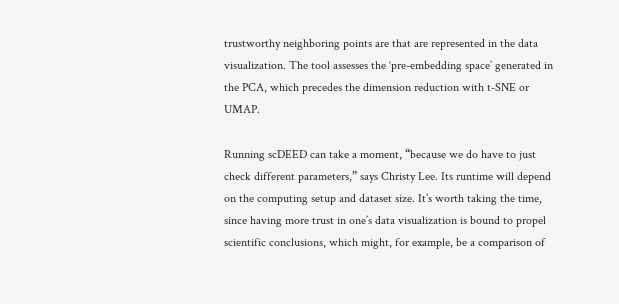trustworthy neighboring points are that are represented in the data visualization. The tool assesses the ‘pre-embedding space’ generated in the PCA, which precedes the dimension reduction with t-SNE or UMAP.

Running scDEED can take a moment, “because we do have to just check different parameters,” says Christy Lee. Its runtime will depend on the computing setup and dataset size. It’s worth taking the time, since having more trust in one’s data visualization is bound to propel scientific conclusions, which might, for example, be a comparison of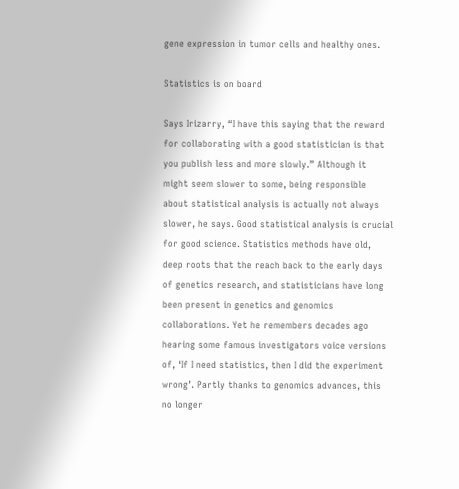gene expression in tumor cells and healthy ones.

Statistics is on board

Says Irizarry, “I have this saying that the reward for collaborating with a good statistician is that you publish less and more slowly.” Although it might seem slower to some, being responsible about statistical analysis is actually not always slower, he says. Good statistical analysis is crucial for good science. Statistics methods have old, deep roots that the reach back to the early days of genetics research, and statisticians have long been present in genetics and genomics collaborations. Yet he remembers decades ago hearing some famous investigators voice versions of, ‘If I need statistics, then I did the experiment wrong’. Partly thanks to genomics advances, this no longer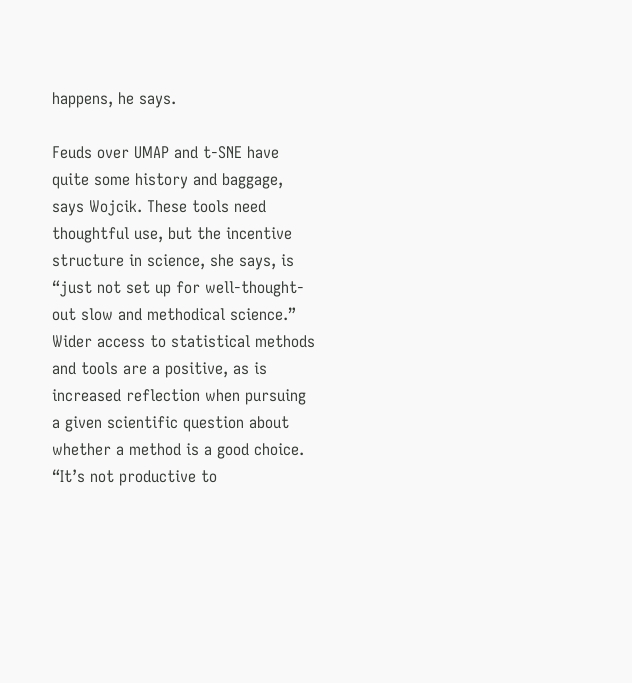happens, he says.

Feuds over UMAP and t-SNE have quite some history and baggage, says Wojcik. These tools need thoughtful use, but the incentive structure in science, she says, is “just not set up for well-thought-out slow and methodical science.” Wider access to statistical methods and tools are a positive, as is increased reflection when pursuing a given scientific question about whether a method is a good choice. “It’s not productive to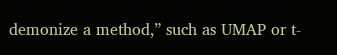demonize a method,” such as UMAP or t-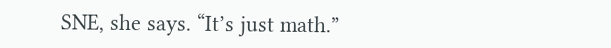SNE, she says. “It’s just math.”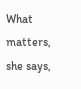What matters, she says,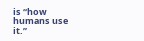is “how humans use it.”